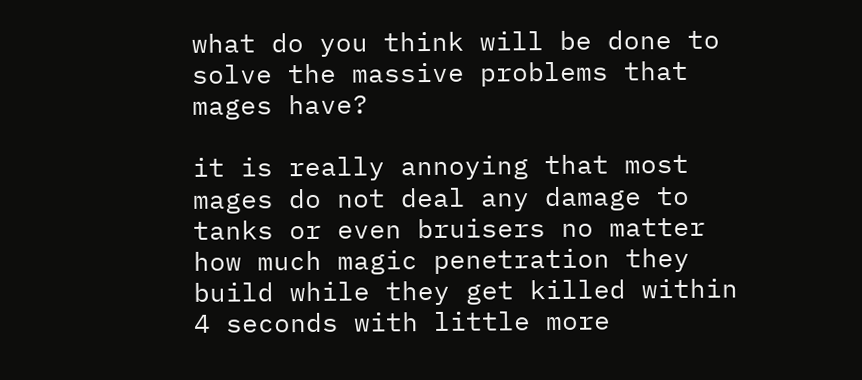what do you think will be done to solve the massive problems that mages have?

it is really annoying that most mages do not deal any damage to tanks or even bruisers no matter how much magic penetration they build while they get killed within 4 seconds with little more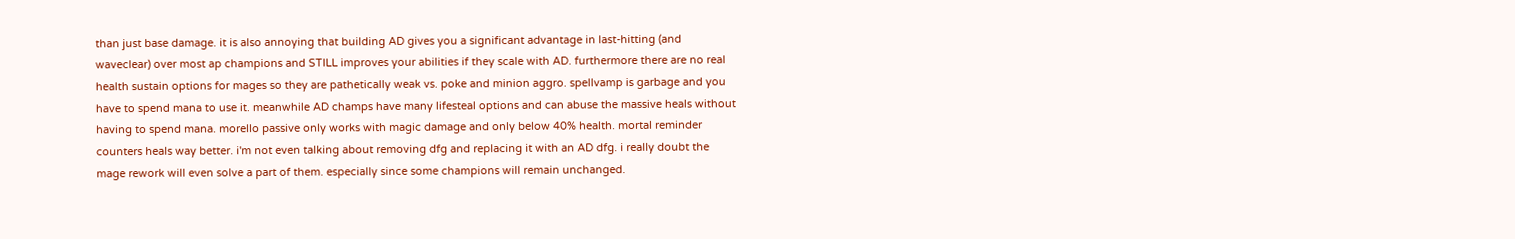than just base damage. it is also annoying that building AD gives you a significant advantage in last-hitting (and waveclear) over most ap champions and STILL improves your abilities if they scale with AD. furthermore there are no real health sustain options for mages so they are pathetically weak vs. poke and minion aggro. spellvamp is garbage and you have to spend mana to use it. meanwhile AD champs have many lifesteal options and can abuse the massive heals without having to spend mana. morello passive only works with magic damage and only below 40% health. mortal reminder counters heals way better. i'm not even talking about removing dfg and replacing it with an AD dfg. i really doubt the mage rework will even solve a part of them. especially since some champions will remain unchanged.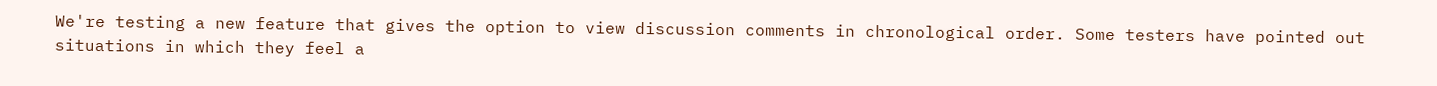We're testing a new feature that gives the option to view discussion comments in chronological order. Some testers have pointed out situations in which they feel a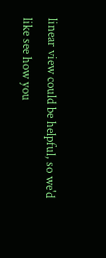linear view could be helpful, so we'd like see how you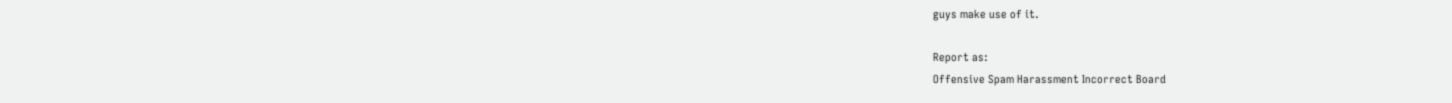guys make use of it.

Report as:
Offensive Spam Harassment Incorrect Board